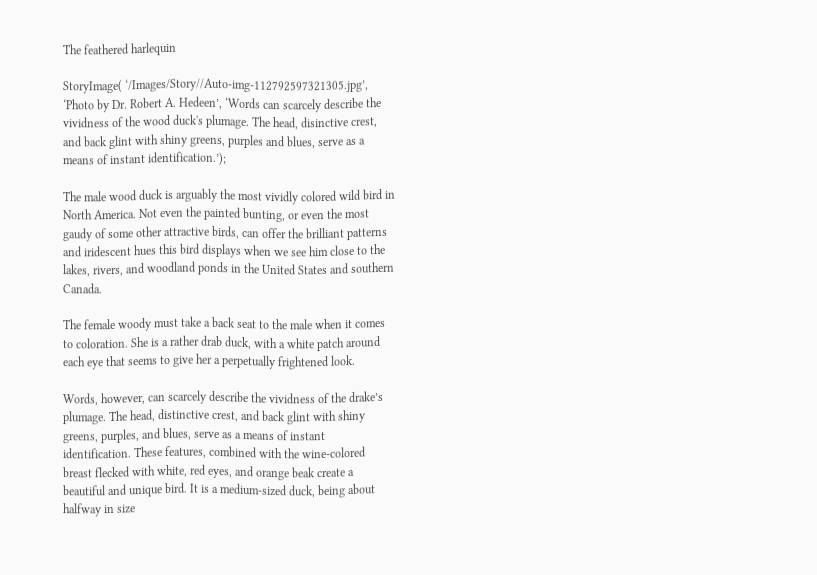The feathered harlequin

StoryImage( ‘/Images/Story//Auto-img-112792597321305.jpg’, ‘Photo by Dr. Robert A. Hedeen’, ‘Words can scarcely describe the vividness of the wood duck's plumage. The head, disinctive crest, and back glint with shiny greens, purples and blues, serve as a means of instant identification.’);

The male wood duck is arguably the most vividly colored wild bird in North America. Not even the painted bunting, or even the most gaudy of some other attractive birds, can offer the brilliant patterns and iridescent hues this bird displays when we see him close to the lakes, rivers, and woodland ponds in the United States and southern Canada.

The female woody must take a back seat to the male when it comes to coloration. She is a rather drab duck, with a white patch around each eye that seems to give her a perpetually frightened look.

Words, however, can scarcely describe the vividness of the drake’s plumage. The head, distinctive crest, and back glint with shiny greens, purples, and blues, serve as a means of instant identification. These features, combined with the wine-colored breast flecked with white, red eyes, and orange beak create a beautiful and unique bird. It is a medium-sized duck, being about halfway in size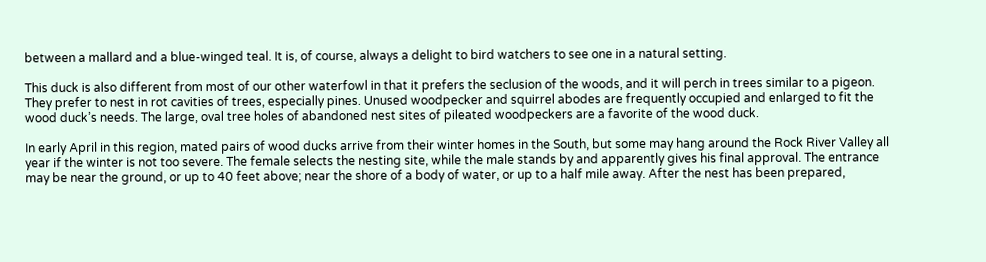between a mallard and a blue-winged teal. It is, of course, always a delight to bird watchers to see one in a natural setting.

This duck is also different from most of our other waterfowl in that it prefers the seclusion of the woods, and it will perch in trees similar to a pigeon. They prefer to nest in rot cavities of trees, especially pines. Unused woodpecker and squirrel abodes are frequently occupied and enlarged to fit the wood duck’s needs. The large, oval tree holes of abandoned nest sites of pileated woodpeckers are a favorite of the wood duck.

In early April in this region, mated pairs of wood ducks arrive from their winter homes in the South, but some may hang around the Rock River Valley all year if the winter is not too severe. The female selects the nesting site, while the male stands by and apparently gives his final approval. The entrance may be near the ground, or up to 40 feet above; near the shore of a body of water, or up to a half mile away. After the nest has been prepared,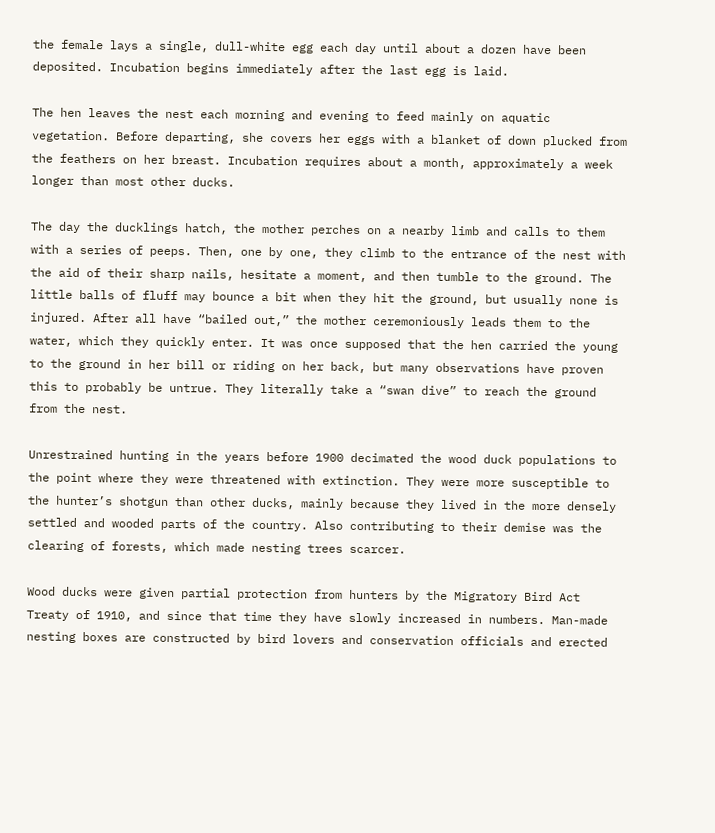the female lays a single, dull-white egg each day until about a dozen have been deposited. Incubation begins immediately after the last egg is laid.

The hen leaves the nest each morning and evening to feed mainly on aquatic vegetation. Before departing, she covers her eggs with a blanket of down plucked from the feathers on her breast. Incubation requires about a month, approximately a week longer than most other ducks.

The day the ducklings hatch, the mother perches on a nearby limb and calls to them with a series of peeps. Then, one by one, they climb to the entrance of the nest with the aid of their sharp nails, hesitate a moment, and then tumble to the ground. The little balls of fluff may bounce a bit when they hit the ground, but usually none is injured. After all have “bailed out,” the mother ceremoniously leads them to the water, which they quickly enter. It was once supposed that the hen carried the young to the ground in her bill or riding on her back, but many observations have proven this to probably be untrue. They literally take a “swan dive” to reach the ground from the nest.

Unrestrained hunting in the years before 1900 decimated the wood duck populations to the point where they were threatened with extinction. They were more susceptible to the hunter’s shotgun than other ducks, mainly because they lived in the more densely settled and wooded parts of the country. Also contributing to their demise was the clearing of forests, which made nesting trees scarcer.

Wood ducks were given partial protection from hunters by the Migratory Bird Act Treaty of 1910, and since that time they have slowly increased in numbers. Man-made nesting boxes are constructed by bird lovers and conservation officials and erected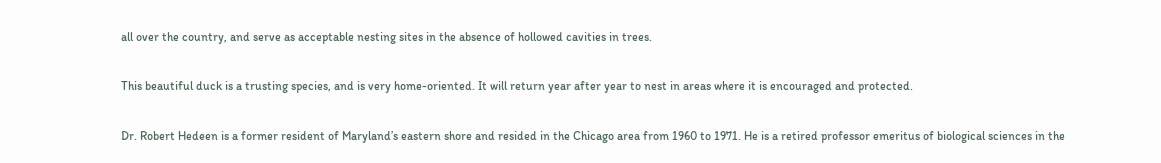all over the country, and serve as acceptable nesting sites in the absence of hollowed cavities in trees.

This beautiful duck is a trusting species, and is very home-oriented. It will return year after year to nest in areas where it is encouraged and protected.

Dr. Robert Hedeen is a former resident of Maryland’s eastern shore and resided in the Chicago area from 1960 to 1971. He is a retired professor emeritus of biological sciences in the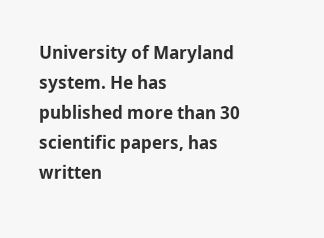University of Maryland system. He has published more than 30 scientific papers, has written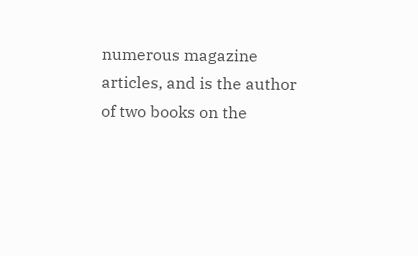numerous magazine articles, and is the author of two books on the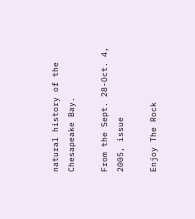natural history of the Chesapeake Bay.

From the Sept. 28-Oct. 4, 2005, issue

Enjoy The Rock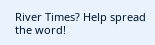River Times? Help spread the word!